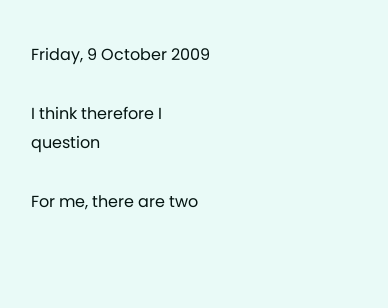Friday, 9 October 2009

I think therefore I question

For me, there are two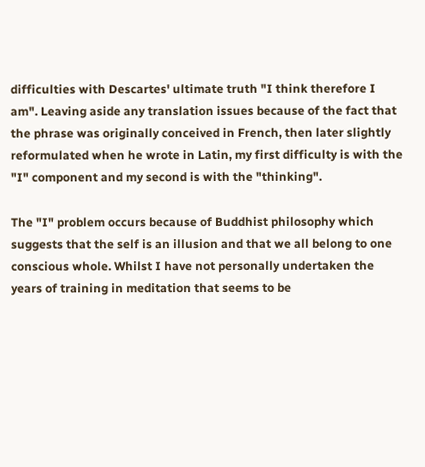difficulties with Descartes' ultimate truth "I think therefore I am". Leaving aside any translation issues because of the fact that the phrase was originally conceived in French, then later slightly reformulated when he wrote in Latin, my first difficulty is with the "I" component and my second is with the "thinking".

The "I" problem occurs because of Buddhist philosophy which suggests that the self is an illusion and that we all belong to one conscious whole. Whilst I have not personally undertaken the years of training in meditation that seems to be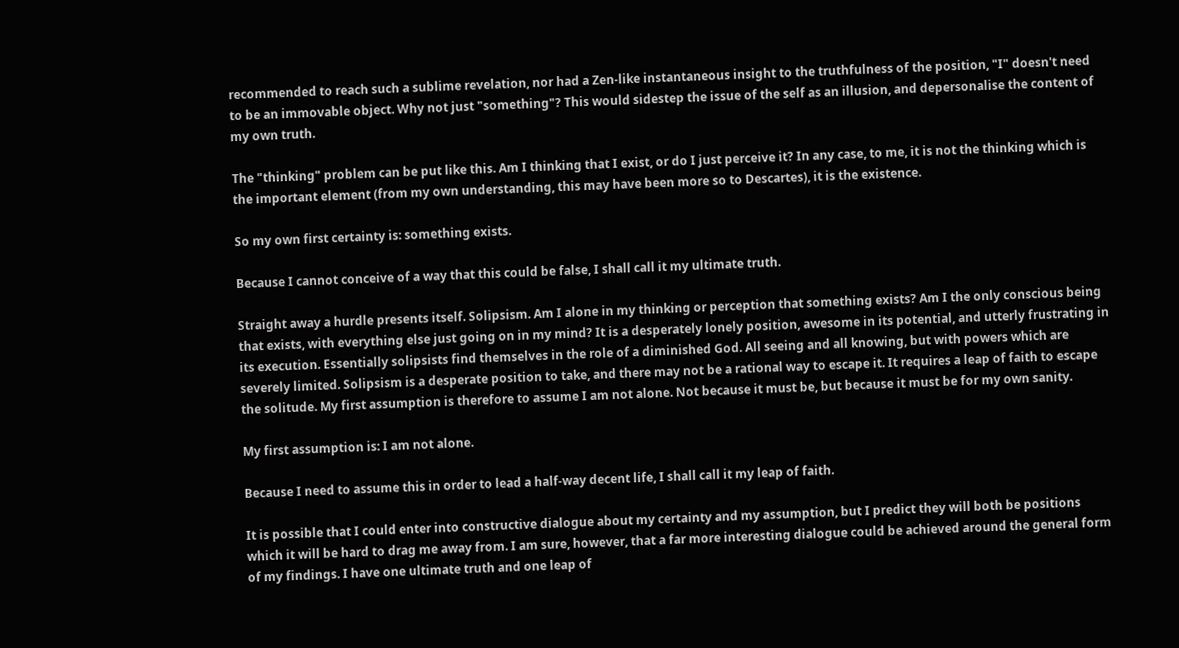recommended to reach such a sublime revelation, nor had a Zen-like instantaneous insight to the truthfulness of the position, "I" doesn't need to be an immovable object. Why not just "something"? This would sidestep the issue of the self as an illusion, and depersonalise the content of my own truth.

The "thinking" problem can be put like this. Am I thinking that I exist, or do I just perceive it? In any case, to me, it is not the thinking which is the important element (from my own understanding, this may have been more so to Descartes), it is the existence.

So my own first certainty is: something exists.

Because I cannot conceive of a way that this could be false, I shall call it my ultimate truth.

Straight away a hurdle presents itself. Solipsism. Am I alone in my thinking or perception that something exists? Am I the only conscious being that exists, with everything else just going on in my mind? It is a desperately lonely position, awesome in its potential, and utterly frustrating in its execution. Essentially solipsists find themselves in the role of a diminished God. All seeing and all knowing, but with powers which are severely limited. Solipsism is a desperate position to take, and there may not be a rational way to escape it. It requires a leap of faith to escape the solitude. My first assumption is therefore to assume I am not alone. Not because it must be, but because it must be for my own sanity.

My first assumption is: I am not alone.

Because I need to assume this in order to lead a half-way decent life, I shall call it my leap of faith.

It is possible that I could enter into constructive dialogue about my certainty and my assumption, but I predict they will both be positions which it will be hard to drag me away from. I am sure, however, that a far more interesting dialogue could be achieved around the general form of my findings. I have one ultimate truth and one leap of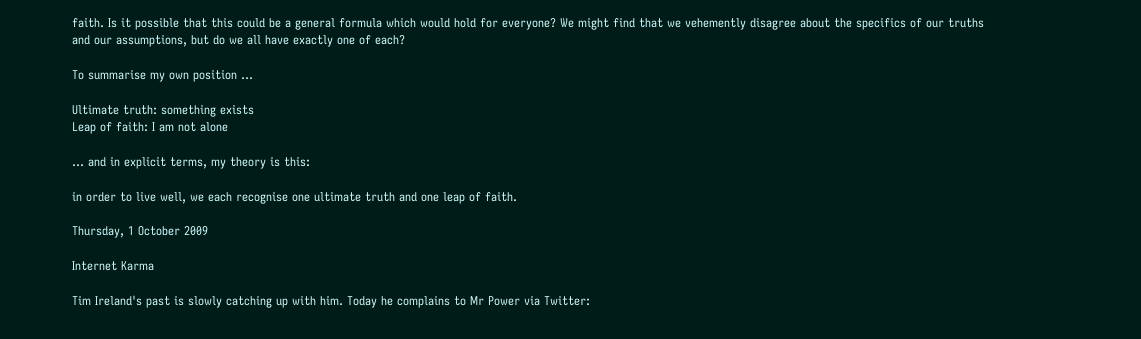faith. Is it possible that this could be a general formula which would hold for everyone? We might find that we vehemently disagree about the specifics of our truths and our assumptions, but do we all have exactly one of each?

To summarise my own position ...

Ultimate truth: something exists
Leap of faith: I am not alone

... and in explicit terms, my theory is this:

in order to live well, we each recognise one ultimate truth and one leap of faith.

Thursday, 1 October 2009

Internet Karma

Tim Ireland's past is slowly catching up with him. Today he complains to Mr Power via Twitter: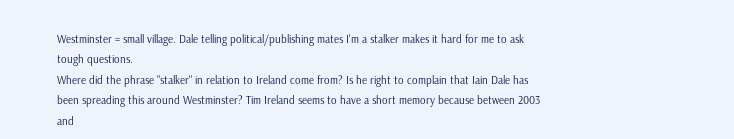Westminster = small village. Dale telling political/publishing mates I'm a stalker makes it hard for me to ask tough questions.
Where did the phrase "stalker" in relation to Ireland come from? Is he right to complain that Iain Dale has been spreading this around Westminster? Tim Ireland seems to have a short memory because between 2003 and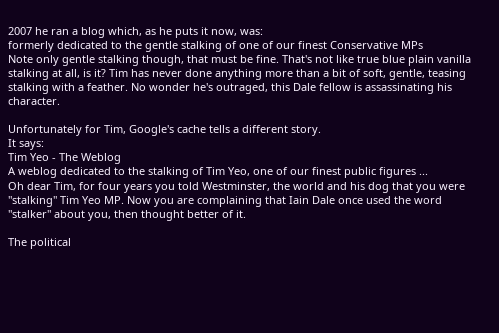2007 he ran a blog which, as he puts it now, was:
formerly dedicated to the gentle stalking of one of our finest Conservative MPs
Note only gentle stalking though, that must be fine. That's not like true blue plain vanilla stalking at all, is it? Tim has never done anything more than a bit of soft, gentle, teasing stalking with a feather. No wonder he's outraged, this Dale fellow is assassinating his character.

Unfortunately for Tim, Google's cache tells a different story.
It says:
Tim Yeo - The Weblog
A weblog dedicated to the stalking of Tim Yeo, one of our finest public figures ...
Oh dear Tim, for four years you told Westminster, the world and his dog that you were "stalking" Tim Yeo MP. Now you are complaining that Iain Dale once used the word "stalker" about you, then thought better of it.

The political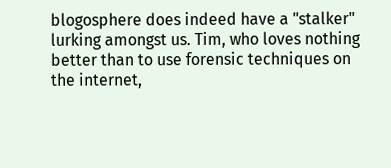blogosphere does indeed have a "stalker" lurking amongst us. Tim, who loves nothing better than to use forensic techniques on the internet,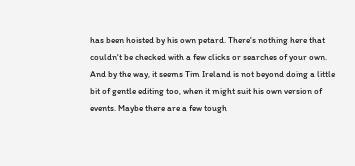has been hoisted by his own petard. There's nothing here that couldn't be checked with a few clicks or searches of your own. And by the way, it seems Tim Ireland is not beyond doing a little bit of gentle editing too, when it might suit his own version of events. Maybe there are a few tough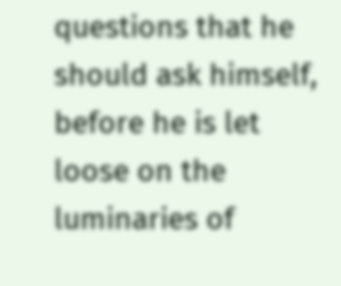questions that he should ask himself, before he is let loose on the luminaries of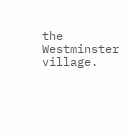the Westminster village.